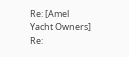Re: [Amel Yacht Owners] Re: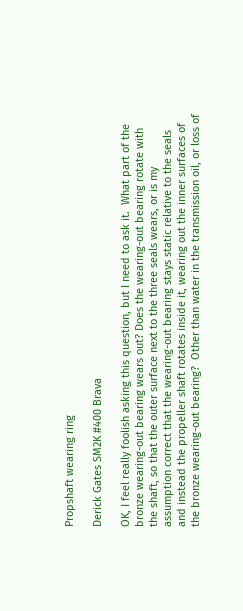Propshaft wearing ring

Derick Gates SM2K #400 Brava

OK, I feel really foolish asking this question, but I need to ask it.  What part of the bronze wearing-out bearing wears out? Does the wearing-out bearing rotate with the shaft, so that the outer surface next to the three seals wears, or is my assumption correct that the wearing-out bearing stays static relative to the seals and instead the propeller shaft rotates inside it, wearing out the inner surfaces of the bronze wearing-out bearing?  Other than water in the transmission oil, or loss of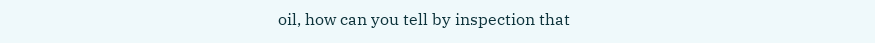oil, how can you tell by inspection that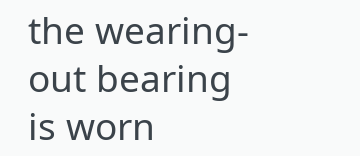the wearing-out bearing is worn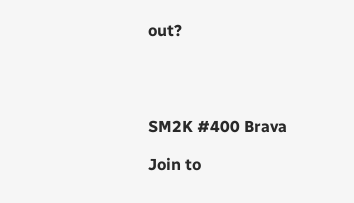out?




SM2K #400 Brava

Join to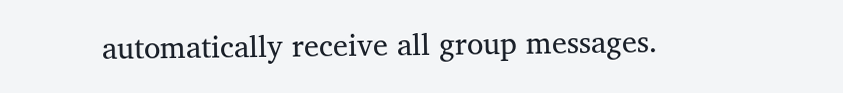automatically receive all group messages.